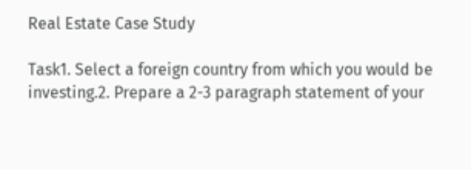Real Estate Case Study

Task1. Select a foreign country from which you would be investing.2. Prepare a 2-3 paragraph statement of your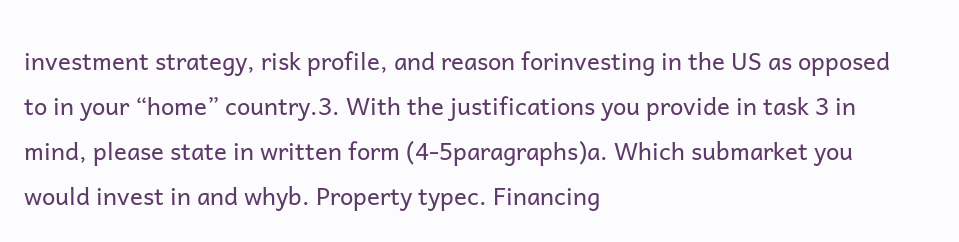investment strategy, risk profile, and reason forinvesting in the US as opposed to in your “home” country.3. With the justifications you provide in task 3 in mind, please state in written form (4-5paragraphs)a. Which submarket you would invest in and whyb. Property typec. Financing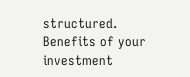structured. Benefits of your investment